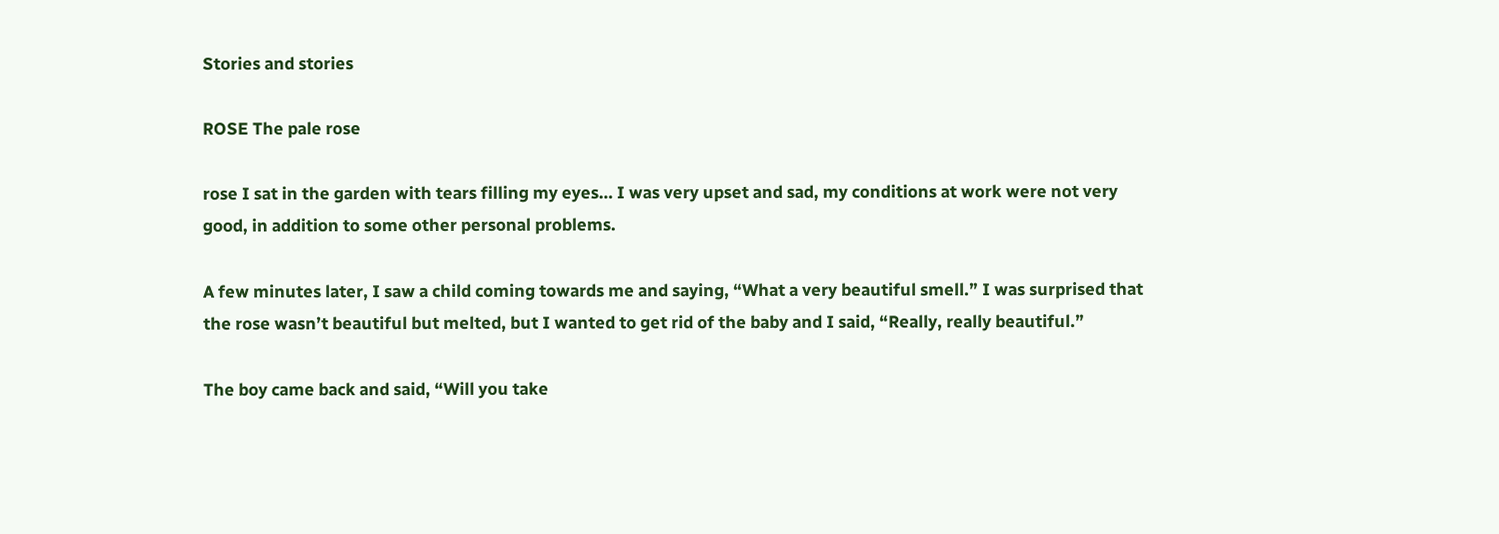Stories and stories

ROSE The pale rose

rose I sat in the garden with tears filling my eyes… I was very upset and sad, my conditions at work were not very good, in addition to some other personal problems.

A few minutes later, I saw a child coming towards me and saying, “What a very beautiful smell.” I was surprised that the rose wasn’t beautiful but melted, but I wanted to get rid of the baby and I said, “Really, really beautiful.”

The boy came back and said, “Will you take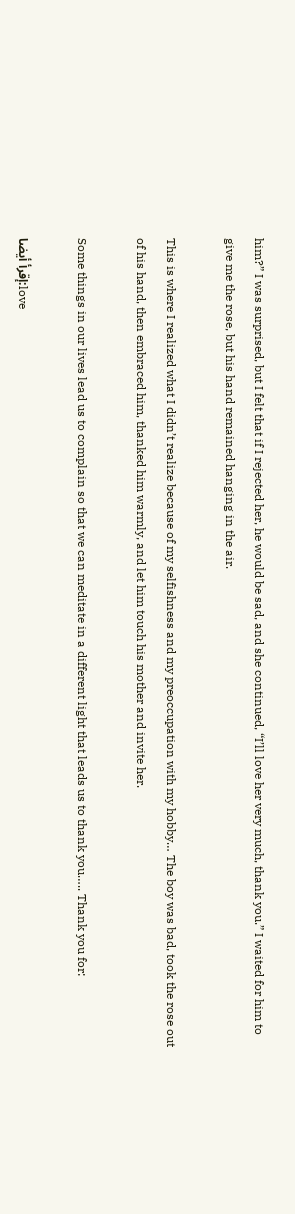him?” I was surprised, but I felt that if I rejected her, he would be sad, and she continued, “I’ll love her very much, thank you.” I waited for him to give me the rose, but his hand remained hanging in the air.

This is where I realized what I didn’t realize because of my selfishness and my preoccupation with my hobby… The boy was bad, took the rose out of his hand, then embraced him, thanked him warmly, and let him touch his mother and invite her.

Some things in our lives lead us to complain so that we can meditate in a different light that leads us to thank you….. Thank you for:

إقرأ أيضا:love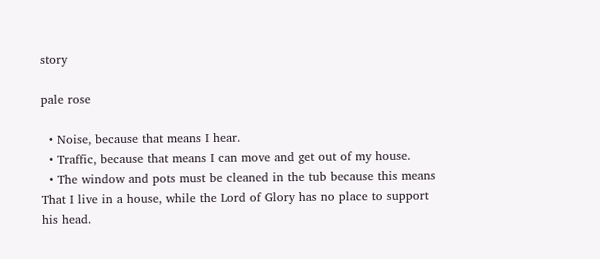story

pale rose

  • Noise, because that means I hear.
  • Traffic, because that means I can move and get out of my house.
  • The window and pots must be cleaned in the tub because this means That I live in a house, while the Lord of Glory has no place to support his head.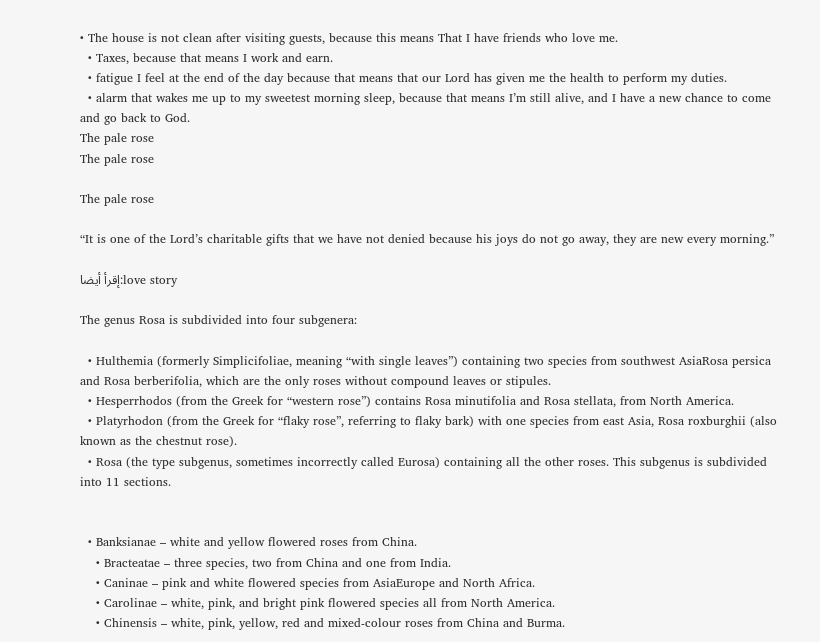• The house is not clean after visiting guests, because this means That I have friends who love me.
  • Taxes, because that means I work and earn.
  • fatigue I feel at the end of the day because that means that our Lord has given me the health to perform my duties.
  • alarm that wakes me up to my sweetest morning sleep, because that means I’m still alive, and I have a new chance to come and go back to God.
The pale rose
The pale rose

The pale rose

“It is one of the Lord’s charitable gifts that we have not denied because his joys do not go away, they are new every morning.”

إقرأ أيضا:love story

The genus Rosa is subdivided into four subgenera:

  • Hulthemia (formerly Simplicifoliae, meaning “with single leaves”) containing two species from southwest AsiaRosa persica and Rosa berberifolia, which are the only roses without compound leaves or stipules.
  • Hesperrhodos (from the Greek for “western rose”) contains Rosa minutifolia and Rosa stellata, from North America.
  • Platyrhodon (from the Greek for “flaky rose”, referring to flaky bark) with one species from east Asia, Rosa roxburghii (also known as the chestnut rose).
  • Rosa (the type subgenus, sometimes incorrectly called Eurosa) containing all the other roses. This subgenus is subdivided into 11 sections.


  • Banksianae – white and yellow flowered roses from China.
    • Bracteatae – three species, two from China and one from India.
    • Caninae – pink and white flowered species from AsiaEurope and North Africa.
    • Carolinae – white, pink, and bright pink flowered species all from North America.
    • Chinensis – white, pink, yellow, red and mixed-colour roses from China and Burma.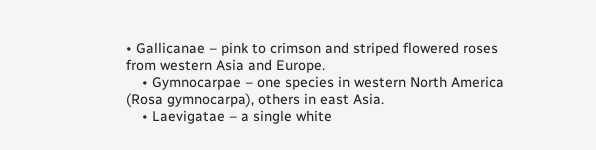• Gallicanae – pink to crimson and striped flowered roses from western Asia and Europe.
    • Gymnocarpae – one species in western North America (Rosa gymnocarpa), others in east Asia.
    • Laevigatae – a single white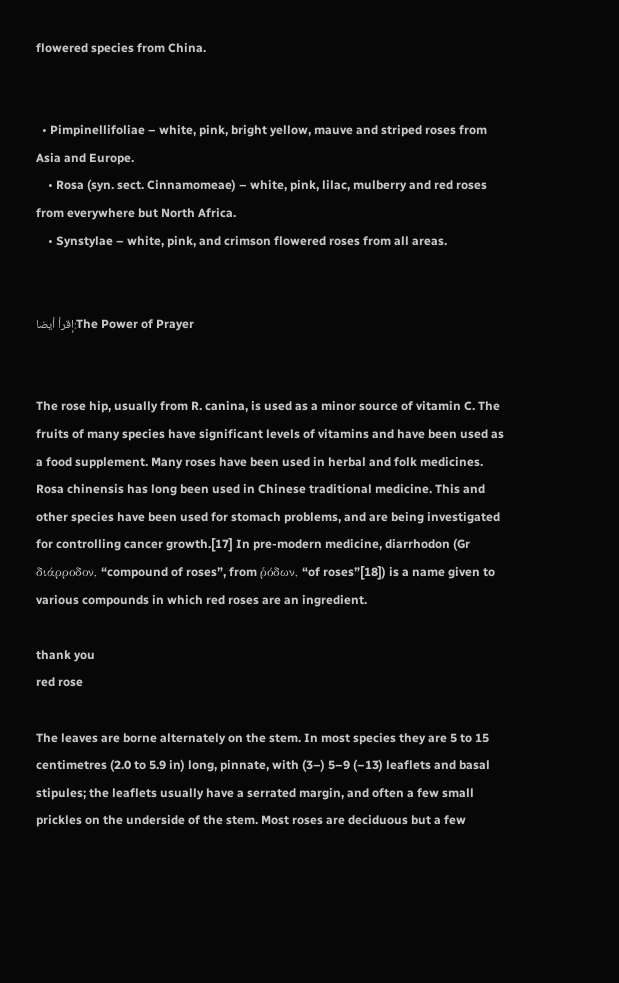flowered species from China.


  • Pimpinellifoliae – white, pink, bright yellow, mauve and striped roses from Asia and Europe.
    • Rosa (syn. sect. Cinnamomeae) – white, pink, lilac, mulberry and red roses from everywhere but North Africa.
    • Synstylae – white, pink, and crimson flowered roses from all areas.


إقرأ أيضا:The Power of Prayer


The rose hip, usually from R. canina, is used as a minor source of vitamin C. The fruits of many species have significant levels of vitamins and have been used as a food supplement. Many roses have been used in herbal and folk medicines. Rosa chinensis has long been used in Chinese traditional medicine. This and other species have been used for stomach problems, and are being investigated for controlling cancer growth.[17] In pre-modern medicine, diarrhodon (Gr διάρροδον, “compound of roses”, from ῥόδων, “of roses”[18]) is a name given to various compounds in which red roses are an ingredient.

thank you
red rose

The leaves are borne alternately on the stem. In most species they are 5 to 15 centimetres (2.0 to 5.9 in) long, pinnate, with (3–) 5–9 (–13) leaflets and basal stipules; the leaflets usually have a serrated margin, and often a few small prickles on the underside of the stem. Most roses are deciduous but a few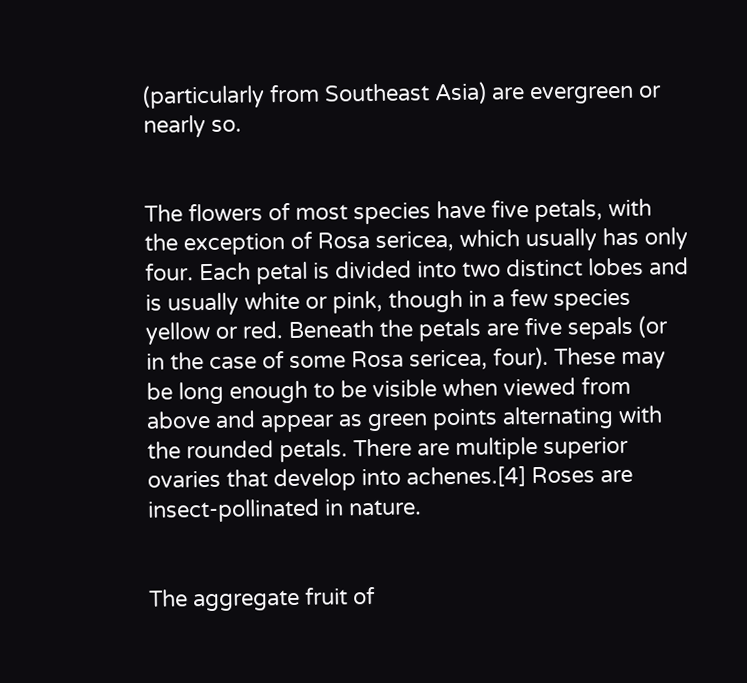(particularly from Southeast Asia) are evergreen or nearly so.


The flowers of most species have five petals, with the exception of Rosa sericea, which usually has only four. Each petal is divided into two distinct lobes and is usually white or pink, though in a few species yellow or red. Beneath the petals are five sepals (or in the case of some Rosa sericea, four). These may be long enough to be visible when viewed from above and appear as green points alternating with the rounded petals. There are multiple superior ovaries that develop into achenes.[4] Roses are insect-pollinated in nature.


The aggregate fruit of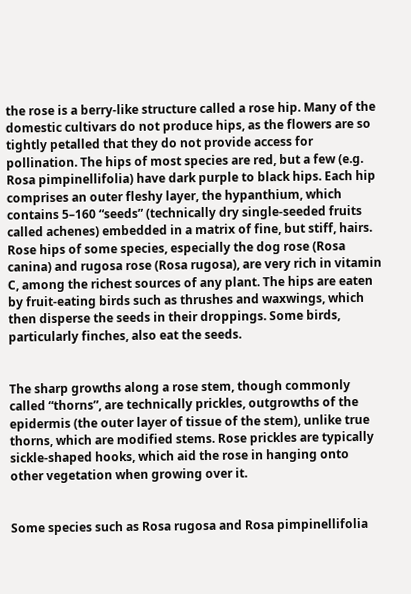the rose is a berry-like structure called a rose hip. Many of the domestic cultivars do not produce hips, as the flowers are so tightly petalled that they do not provide access for pollination. The hips of most species are red, but a few (e.g. Rosa pimpinellifolia) have dark purple to black hips. Each hip comprises an outer fleshy layer, the hypanthium, which contains 5–160 “seeds” (technically dry single-seeded fruits called achenes) embedded in a matrix of fine, but stiff, hairs. Rose hips of some species, especially the dog rose (Rosa canina) and rugosa rose (Rosa rugosa), are very rich in vitamin C, among the richest sources of any plant. The hips are eaten by fruit-eating birds such as thrushes and waxwings, which then disperse the seeds in their droppings. Some birds, particularly finches, also eat the seeds.


The sharp growths along a rose stem, though commonly called “thorns”, are technically prickles, outgrowths of the epidermis (the outer layer of tissue of the stem), unlike true thorns, which are modified stems. Rose prickles are typically sickle-shaped hooks, which aid the rose in hanging onto other vegetation when growing over it.


Some species such as Rosa rugosa and Rosa pimpinellifolia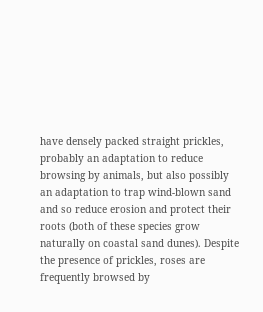have densely packed straight prickles, probably an adaptation to reduce browsing by animals, but also possibly an adaptation to trap wind-blown sand and so reduce erosion and protect their roots (both of these species grow naturally on coastal sand dunes). Despite the presence of prickles, roses are frequently browsed by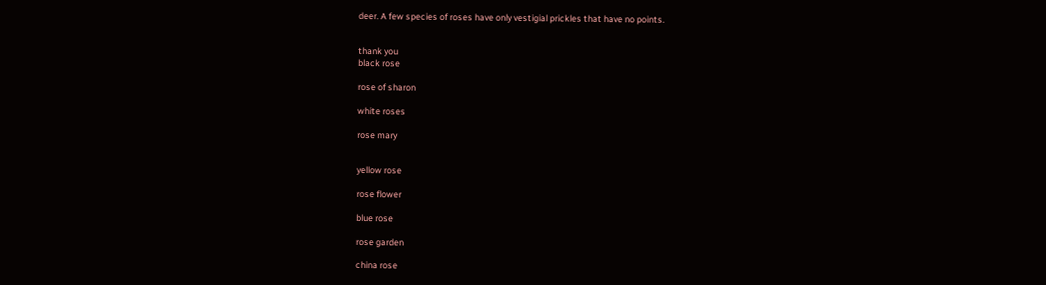deer. A few species of roses have only vestigial prickles that have no points.


thank you
black rose

rose of sharon

white roses

rose mary


yellow rose

rose flower

blue rose

rose garden

china rose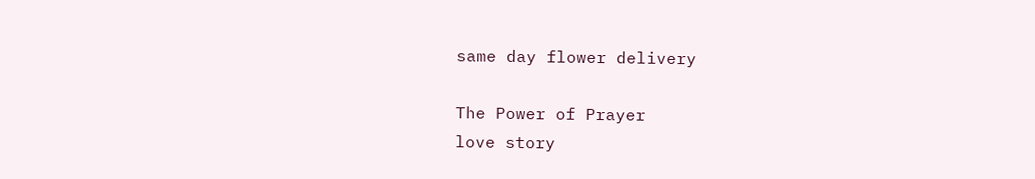same day flower delivery

The Power of Prayer
love story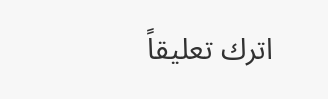اترك تعليقاً